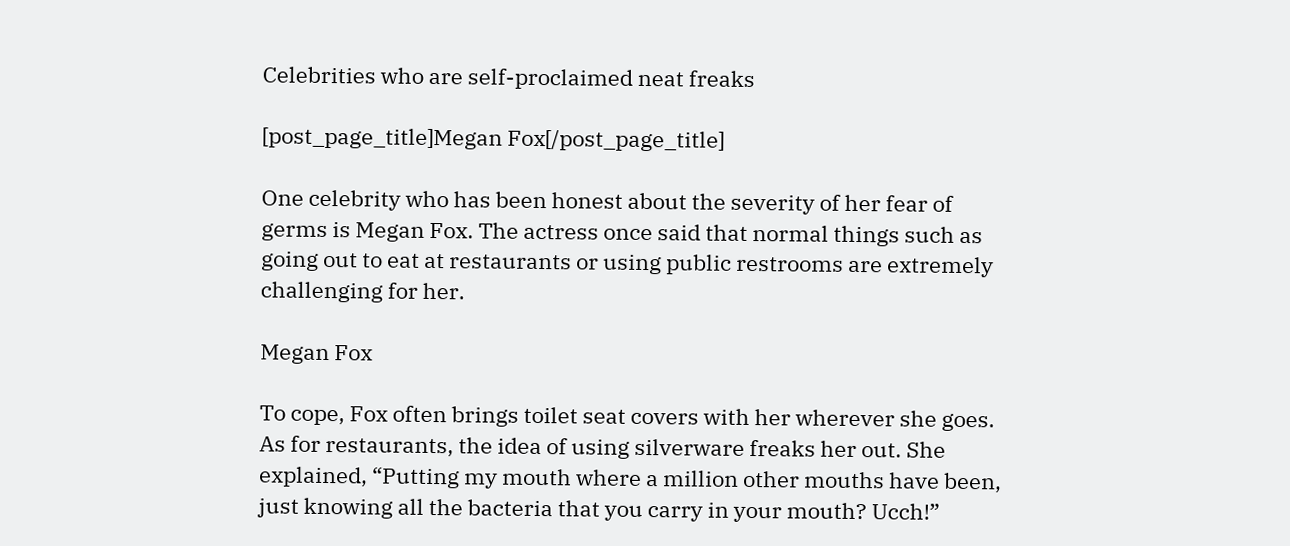Celebrities who are self-proclaimed neat freaks

[post_page_title]Megan Fox[/post_page_title]

One celebrity who has been honest about the severity of her fear of germs is Megan Fox. The actress once said that normal things such as going out to eat at restaurants or using public restrooms are extremely challenging for her.

Megan Fox

To cope, Fox often brings toilet seat covers with her wherever she goes. As for restaurants, the idea of using silverware freaks her out. She explained, “Putting my mouth where a million other mouths have been, just knowing all the bacteria that you carry in your mouth? Ucch!”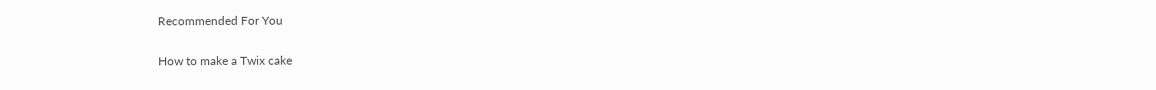Recommended For You

How to make a Twix cake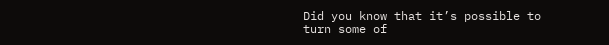Did you know that it’s possible to turn some of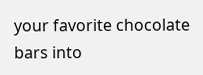your favorite chocolate bars into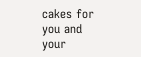cakes for you and your